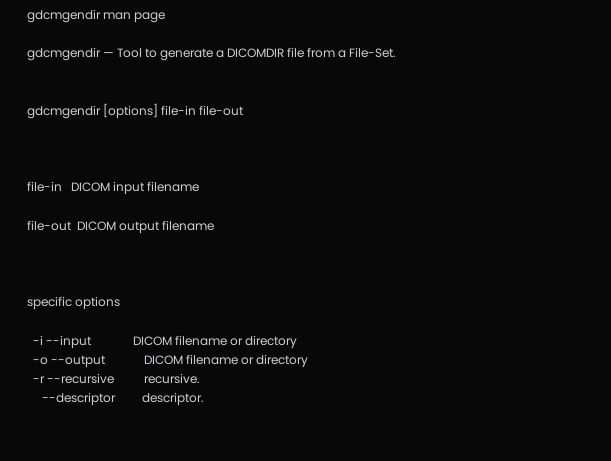gdcmgendir man page

gdcmgendir — Tool to generate a DICOMDIR file from a File-Set.


gdcmgendir [options] file-in file-out



file-in   DICOM input filename

file-out  DICOM output filename



specific options

  -i --input              DICOM filename or directory
  -o --output             DICOM filename or directory
  -r --recursive          recursive.
     --descriptor         descriptor.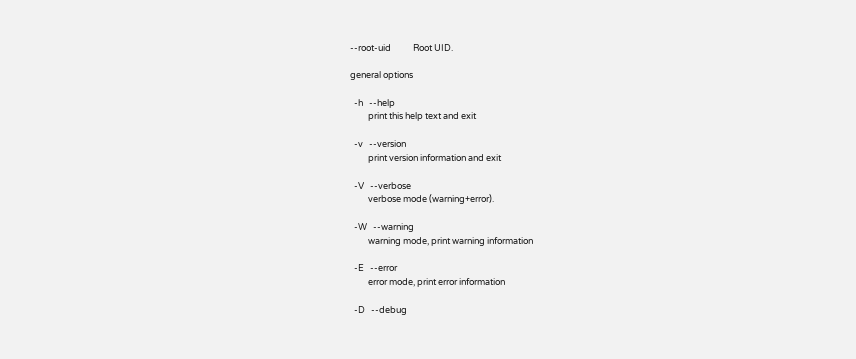--root-uid           Root UID.

general options

  -h   --help
         print this help text and exit

  -v   --version
         print version information and exit

  -V   --verbose
         verbose mode (warning+error).

  -W   --warning
         warning mode, print warning information

  -E   --error
         error mode, print error information

  -D   --debug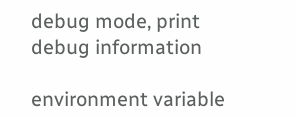debug mode, print debug information

environment variable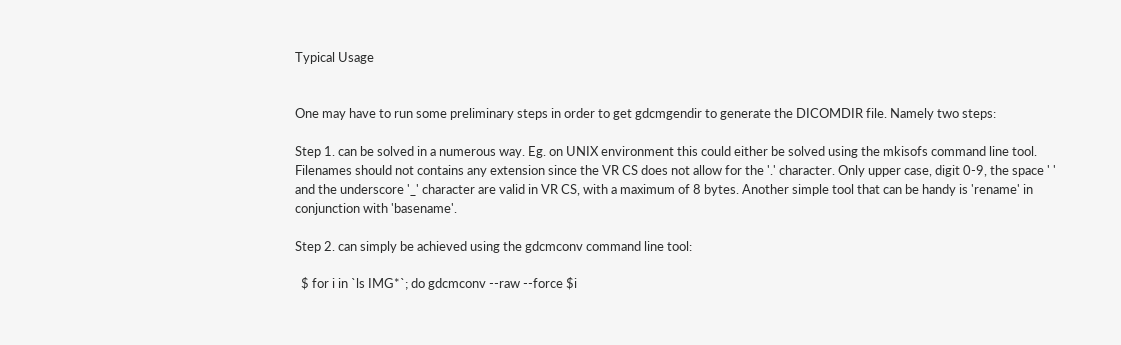Typical Usage


One may have to run some preliminary steps in order to get gdcmgendir to generate the DICOMDIR file. Namely two steps:

Step 1. can be solved in a numerous way. Eg. on UNIX environment this could either be solved using the mkisofs command line tool. Filenames should not contains any extension since the VR CS does not allow for the '.' character. Only upper case, digit 0-9, the space ' ' and the underscore '_' character are valid in VR CS, with a maximum of 8 bytes. Another simple tool that can be handy is 'rename' in conjunction with 'basename'.

Step 2. can simply be achieved using the gdcmconv command line tool:

  $ for i in `ls IMG*`; do gdcmconv --raw --force $i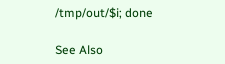/tmp/out/$i; done

See Also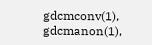gdcmconv(1), gdcmanon(1),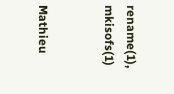rename(1), mkisofs(1)


Mathieu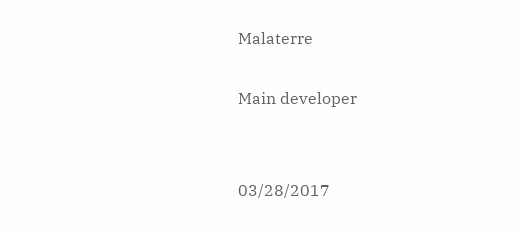Malaterre

Main developer


03/28/2017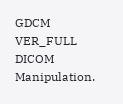GDCM VER_FULL DICOM Manipulation.